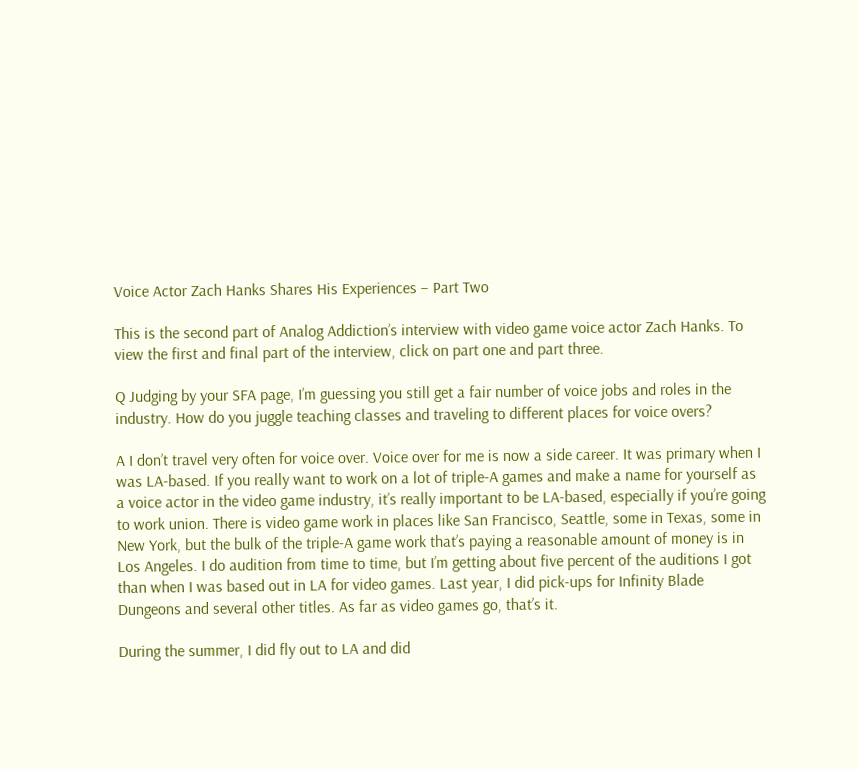Voice Actor Zach Hanks Shares His Experiences – Part Two

This is the second part of Analog Addiction’s interview with video game voice actor Zach Hanks. To view the first and final part of the interview, click on part one and part three.

Q Judging by your SFA page, I’m guessing you still get a fair number of voice jobs and roles in the industry. How do you juggle teaching classes and traveling to different places for voice overs?

A I don’t travel very often for voice over. Voice over for me is now a side career. It was primary when I was LA-based. If you really want to work on a lot of triple-A games and make a name for yourself as a voice actor in the video game industry, it’s really important to be LA-based, especially if you’re going to work union. There is video game work in places like San Francisco, Seattle, some in Texas, some in New York, but the bulk of the triple-A game work that’s paying a reasonable amount of money is in Los Angeles. I do audition from time to time, but I’m getting about five percent of the auditions I got than when I was based out in LA for video games. Last year, I did pick-ups for Infinity Blade Dungeons and several other titles. As far as video games go, that’s it.

During the summer, I did fly out to LA and did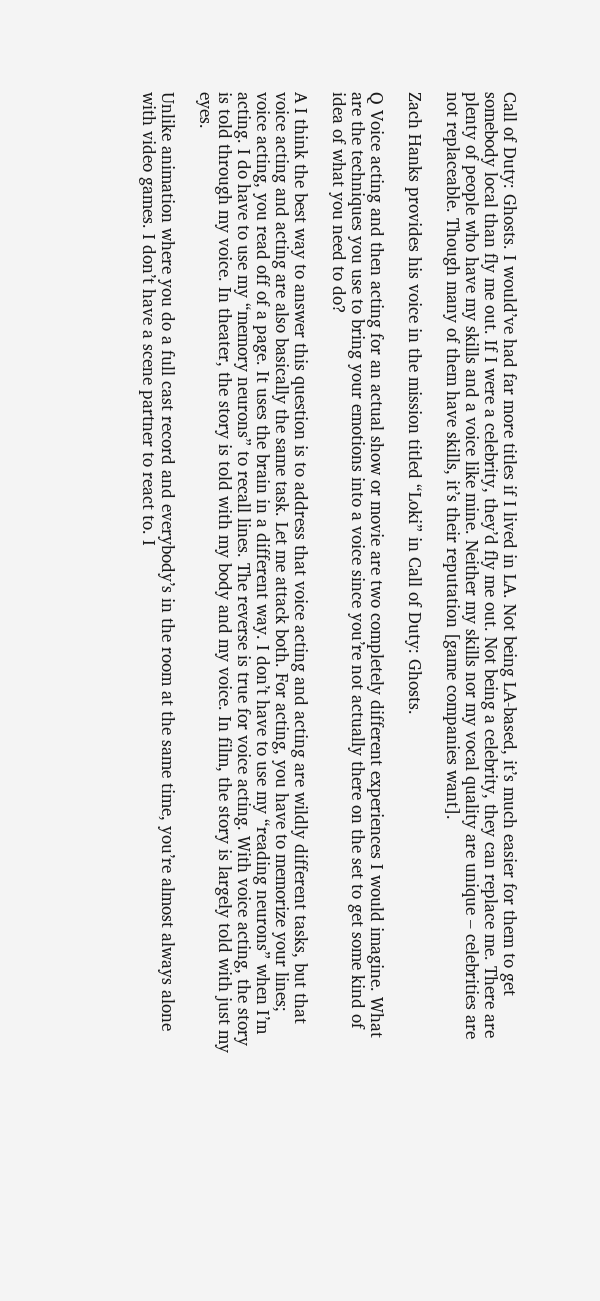Call of Duty: Ghosts. I would’ve had far more titles if I lived in LA. Not being LA-based, it’s much easier for them to get somebody local than fly me out. If I were a celebrity, they’d fly me out. Not being a celebrity, they can replace me. There are plenty of people who have my skills and a voice like mine. Neither my skills nor my vocal quality are unique – celebrities are not replaceable. Though many of them have skills, it’s their reputation [game companies want].

Zach Hanks provides his voice in the mission titled “Loki” in Call of Duty: Ghosts.

Q Voice acting and then acting for an actual show or movie are two completely different experiences I would imagine. What are the techniques you use to bring your emotions into a voice since you’re not actually there on the set to get some kind of idea of what you need to do?

A I think the best way to answer this question is to address that voice acting and acting are wildly different tasks, but that voice acting and acting are also basically the same task. Let me attack both. For acting, you have to memorize your lines; voice acting, you read off of a page. It uses the brain in a different way. I don’t have to use my “reading neurons” when I’m acting. I do have to use my “memory neurons” to recall lines. The reverse is true for voice acting. With voice acting, the story is told through my voice. In theater, the story is told with my body and my voice. In film, the story is largely told with just my eyes.

Unlike animation where you do a full cast record and everybody’s in the room at the same time, you’re almost always alone with video games. I don’t have a scene partner to react to. I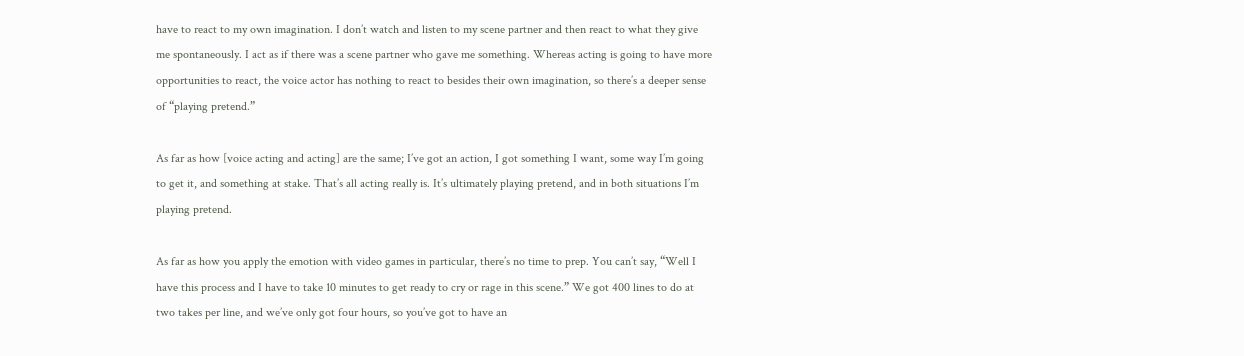have to react to my own imagination. I don’t watch and listen to my scene partner and then react to what they give me spontaneously. I act as if there was a scene partner who gave me something. Whereas acting is going to have more opportunities to react, the voice actor has nothing to react to besides their own imagination, so there’s a deeper sense of “playing pretend.”

As far as how [voice acting and acting] are the same; I’ve got an action, I got something I want, some way I’m going to get it, and something at stake. That’s all acting really is. It’s ultimately playing pretend, and in both situations I’m playing pretend.

As far as how you apply the emotion with video games in particular, there’s no time to prep. You can’t say, “Well I have this process and I have to take 10 minutes to get ready to cry or rage in this scene.” We got 400 lines to do at two takes per line, and we’ve only got four hours, so you’ve got to have an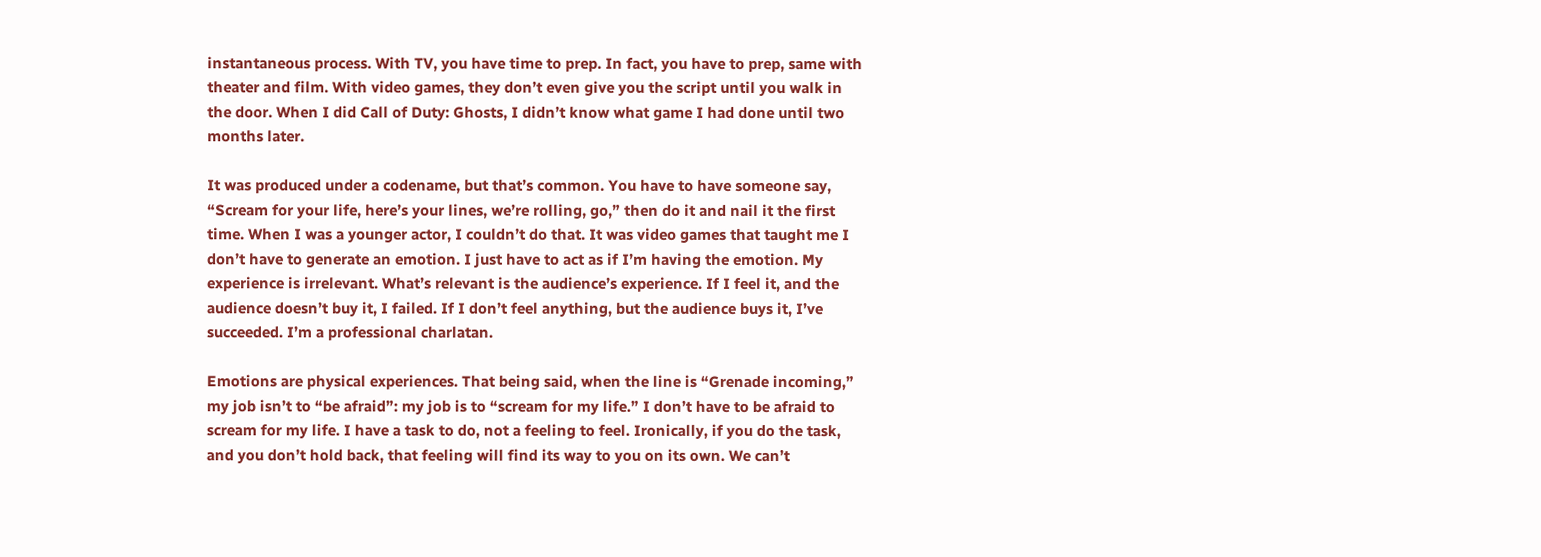instantaneous process. With TV, you have time to prep. In fact, you have to prep, same with theater and film. With video games, they don’t even give you the script until you walk in the door. When I did Call of Duty: Ghosts, I didn’t know what game I had done until two months later.

It was produced under a codename, but that’s common. You have to have someone say, “Scream for your life, here’s your lines, we’re rolling, go,” then do it and nail it the first time. When I was a younger actor, I couldn’t do that. It was video games that taught me I don’t have to generate an emotion. I just have to act as if I’m having the emotion. My experience is irrelevant. What’s relevant is the audience’s experience. If I feel it, and the audience doesn’t buy it, I failed. If I don’t feel anything, but the audience buys it, I’ve succeeded. I’m a professional charlatan.

Emotions are physical experiences. That being said, when the line is “Grenade incoming,” my job isn’t to “be afraid”: my job is to “scream for my life.” I don’t have to be afraid to scream for my life. I have a task to do, not a feeling to feel. Ironically, if you do the task, and you don’t hold back, that feeling will find its way to you on its own. We can’t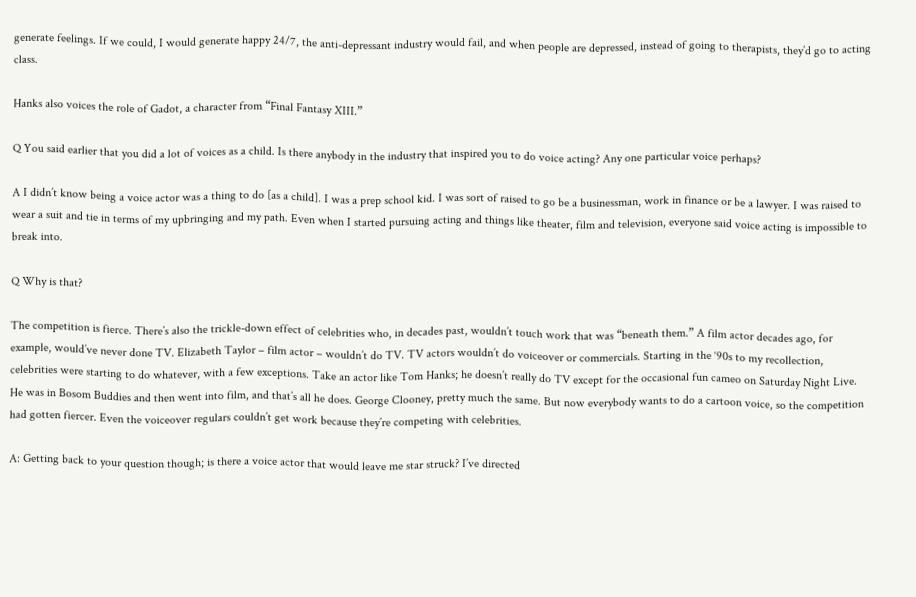generate feelings. If we could, I would generate happy 24/7, the anti-depressant industry would fail, and when people are depressed, instead of going to therapists, they’d go to acting class.

Hanks also voices the role of Gadot, a character from “Final Fantasy XIII.”

Q You said earlier that you did a lot of voices as a child. Is there anybody in the industry that inspired you to do voice acting? Any one particular voice perhaps?

A I didn’t know being a voice actor was a thing to do [as a child]. I was a prep school kid. I was sort of raised to go be a businessman, work in finance or be a lawyer. I was raised to wear a suit and tie in terms of my upbringing and my path. Even when I started pursuing acting and things like theater, film and television, everyone said voice acting is impossible to break into.

Q Why is that?

The competition is fierce. There’s also the trickle-down effect of celebrities who, in decades past, wouldn’t touch work that was “beneath them.” A film actor decades ago, for example, would’ve never done TV. Elizabeth Taylor – film actor – wouldn’t do TV. TV actors wouldn’t do voiceover or commercials. Starting in the ‘90s to my recollection, celebrities were starting to do whatever, with a few exceptions. Take an actor like Tom Hanks; he doesn’t really do TV except for the occasional fun cameo on Saturday Night Live. He was in Bosom Buddies and then went into film, and that’s all he does. George Clooney, pretty much the same. But now everybody wants to do a cartoon voice, so the competition had gotten fiercer. Even the voiceover regulars couldn’t get work because they’re competing with celebrities.

A: Getting back to your question though; is there a voice actor that would leave me star struck? I’ve directed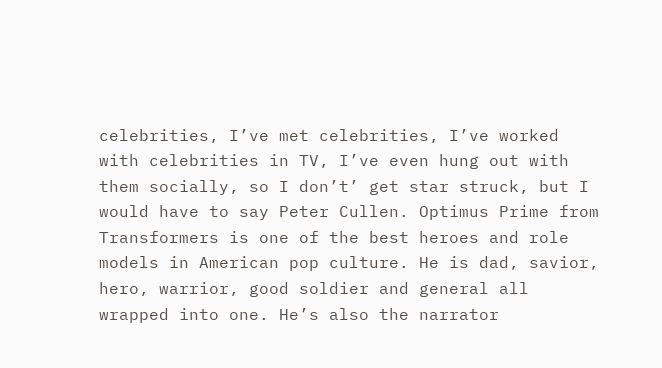celebrities, I’ve met celebrities, I’ve worked with celebrities in TV, I’ve even hung out with them socially, so I don’t’ get star struck, but I would have to say Peter Cullen. Optimus Prime from Transformers is one of the best heroes and role models in American pop culture. He is dad, savior, hero, warrior, good soldier and general all wrapped into one. He’s also the narrator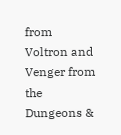from Voltron and Venger from the Dungeons &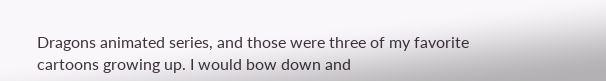Dragons animated series, and those were three of my favorite cartoons growing up. I would bow down and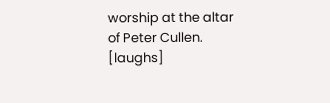worship at the altar of Peter Cullen. [laughs]